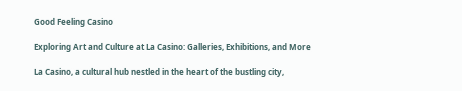Good Feeling Casino

Exploring Art and Culture at La Casino: Galleries, Exhibitions, and More

La Casino, a cultural hub nestled in the heart of the bustling city,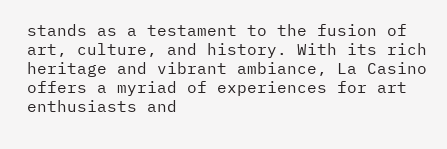stands as a testament to the fusion of art, culture, and history. With its rich heritage and vibrant ambiance, La Casino offers a myriad of experiences for art enthusiasts and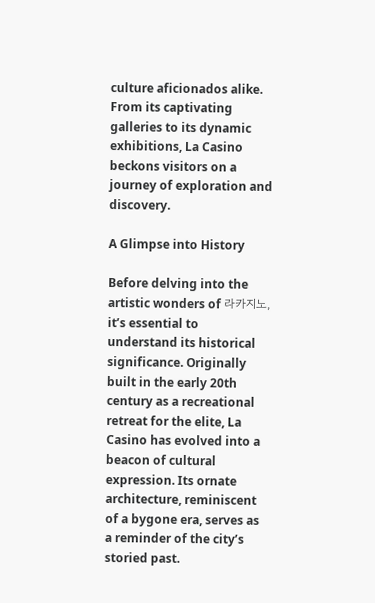culture aficionados alike. From its captivating galleries to its dynamic exhibitions, La Casino beckons visitors on a journey of exploration and discovery.

A Glimpse into History

Before delving into the artistic wonders of 라카지노, it’s essential to understand its historical significance. Originally built in the early 20th century as a recreational retreat for the elite, La Casino has evolved into a beacon of cultural expression. Its ornate architecture, reminiscent of a bygone era, serves as a reminder of the city’s storied past.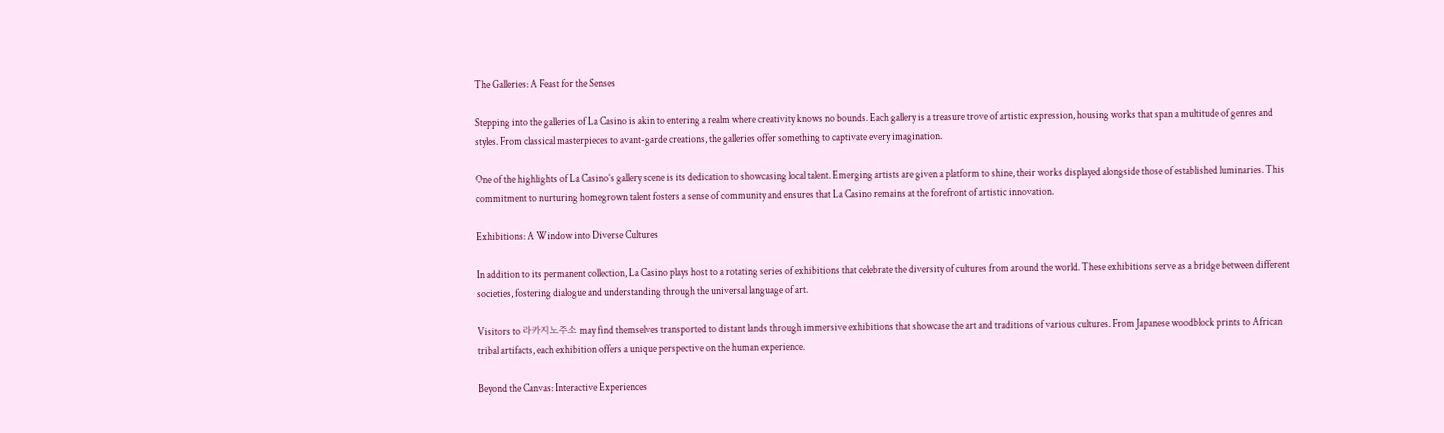The Galleries: A Feast for the Senses

Stepping into the galleries of La Casino is akin to entering a realm where creativity knows no bounds. Each gallery is a treasure trove of artistic expression, housing works that span a multitude of genres and styles. From classical masterpieces to avant-garde creations, the galleries offer something to captivate every imagination.

One of the highlights of La Casino’s gallery scene is its dedication to showcasing local talent. Emerging artists are given a platform to shine, their works displayed alongside those of established luminaries. This commitment to nurturing homegrown talent fosters a sense of community and ensures that La Casino remains at the forefront of artistic innovation.

Exhibitions: A Window into Diverse Cultures

In addition to its permanent collection, La Casino plays host to a rotating series of exhibitions that celebrate the diversity of cultures from around the world. These exhibitions serve as a bridge between different societies, fostering dialogue and understanding through the universal language of art.

Visitors to 라카지노주소 may find themselves transported to distant lands through immersive exhibitions that showcase the art and traditions of various cultures. From Japanese woodblock prints to African tribal artifacts, each exhibition offers a unique perspective on the human experience.

Beyond the Canvas: Interactive Experiences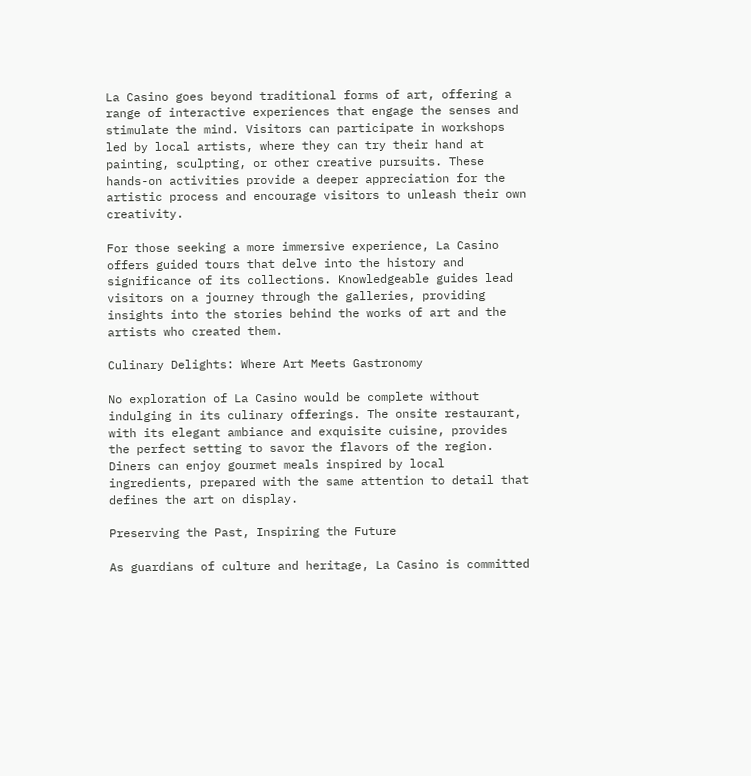La Casino goes beyond traditional forms of art, offering a range of interactive experiences that engage the senses and stimulate the mind. Visitors can participate in workshops led by local artists, where they can try their hand at painting, sculpting, or other creative pursuits. These hands-on activities provide a deeper appreciation for the artistic process and encourage visitors to unleash their own creativity.

For those seeking a more immersive experience, La Casino offers guided tours that delve into the history and significance of its collections. Knowledgeable guides lead visitors on a journey through the galleries, providing insights into the stories behind the works of art and the artists who created them.

Culinary Delights: Where Art Meets Gastronomy

No exploration of La Casino would be complete without indulging in its culinary offerings. The onsite restaurant, with its elegant ambiance and exquisite cuisine, provides the perfect setting to savor the flavors of the region. Diners can enjoy gourmet meals inspired by local ingredients, prepared with the same attention to detail that defines the art on display.

Preserving the Past, Inspiring the Future

As guardians of culture and heritage, La Casino is committed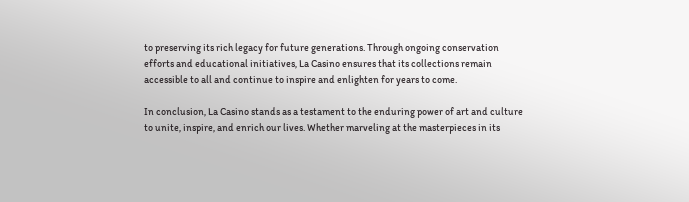to preserving its rich legacy for future generations. Through ongoing conservation efforts and educational initiatives, La Casino ensures that its collections remain accessible to all and continue to inspire and enlighten for years to come.

In conclusion, La Casino stands as a testament to the enduring power of art and culture to unite, inspire, and enrich our lives. Whether marveling at the masterpieces in its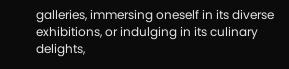galleries, immersing oneself in its diverse exhibitions, or indulging in its culinary delights,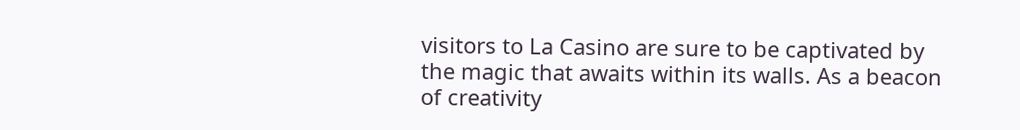visitors to La Casino are sure to be captivated by the magic that awaits within its walls. As a beacon of creativity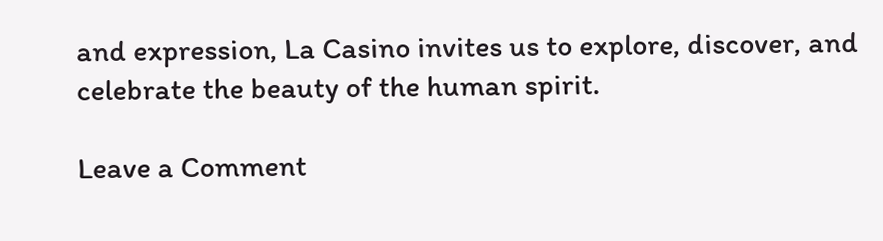and expression, La Casino invites us to explore, discover, and celebrate the beauty of the human spirit.

Leave a Comment